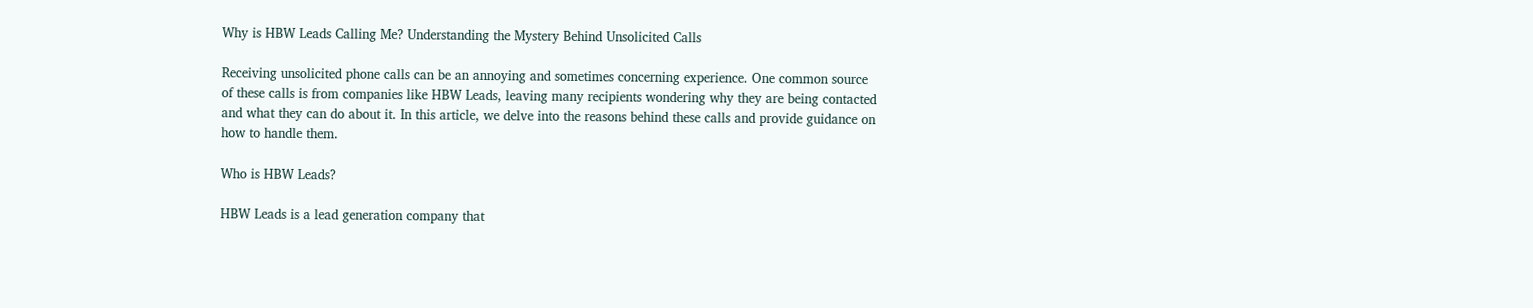Why is HBW Leads Calling Me? Understanding the Mystery Behind Unsolicited Calls

Receiving unsolicited phone calls can be an annoying and sometimes concerning experience. One common source of these calls is from companies like HBW Leads, leaving many recipients wondering why they are being contacted and what they can do about it. In this article, we delve into the reasons behind these calls and provide guidance on how to handle them.

Who is HBW Leads?

HBW Leads is a lead generation company that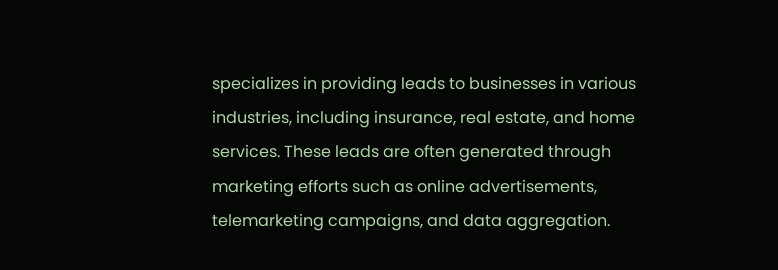specializes in providing leads to businesses in various industries, including insurance, real estate, and home services. These leads are often generated through marketing efforts such as online advertisements, telemarketing campaigns, and data aggregation.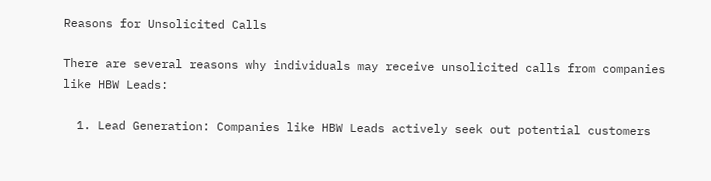Reasons for Unsolicited Calls

There are several reasons why individuals may receive unsolicited calls from companies like HBW Leads:

  1. Lead Generation: Companies like HBW Leads actively seek out potential customers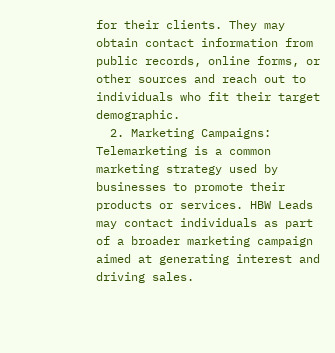for their clients. They may obtain contact information from public records, online forms, or other sources and reach out to individuals who fit their target demographic.
  2. Marketing Campaigns: Telemarketing is a common marketing strategy used by businesses to promote their products or services. HBW Leads may contact individuals as part of a broader marketing campaign aimed at generating interest and driving sales.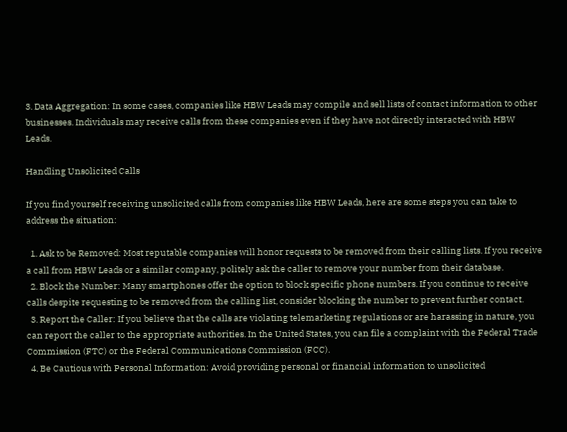3. Data Aggregation: In some cases, companies like HBW Leads may compile and sell lists of contact information to other businesses. Individuals may receive calls from these companies even if they have not directly interacted with HBW Leads.

Handling Unsolicited Calls

If you find yourself receiving unsolicited calls from companies like HBW Leads, here are some steps you can take to address the situation:

  1. Ask to be Removed: Most reputable companies will honor requests to be removed from their calling lists. If you receive a call from HBW Leads or a similar company, politely ask the caller to remove your number from their database.
  2. Block the Number: Many smartphones offer the option to block specific phone numbers. If you continue to receive calls despite requesting to be removed from the calling list, consider blocking the number to prevent further contact.
  3. Report the Caller: If you believe that the calls are violating telemarketing regulations or are harassing in nature, you can report the caller to the appropriate authorities. In the United States, you can file a complaint with the Federal Trade Commission (FTC) or the Federal Communications Commission (FCC).
  4. Be Cautious with Personal Information: Avoid providing personal or financial information to unsolicited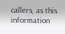callers, as this information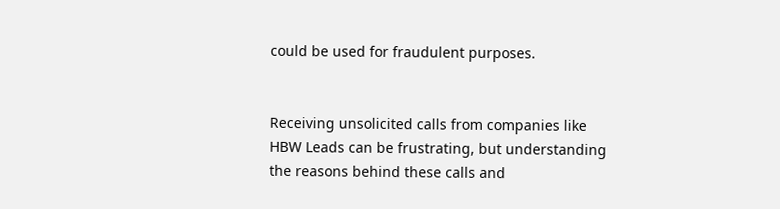could be used for fraudulent purposes.


Receiving unsolicited calls from companies like HBW Leads can be frustrating, but understanding the reasons behind these calls and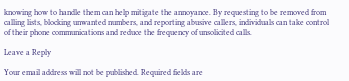knowing how to handle them can help mitigate the annoyance. By requesting to be removed from calling lists, blocking unwanted numbers, and reporting abusive callers, individuals can take control of their phone communications and reduce the frequency of unsolicited calls.

Leave a Reply

Your email address will not be published. Required fields are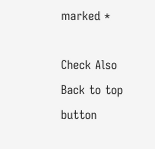marked *

Check Also
Back to top button